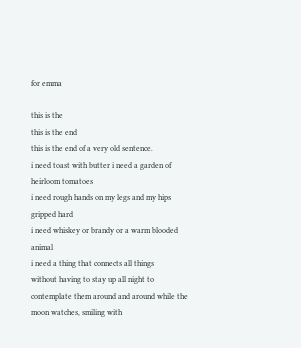for emma

this is the
this is the end
this is the end of a very old sentence.
i need toast with butter i need a garden of heirloom tomatoes
i need rough hands on my legs and my hips gripped hard
i need whiskey or brandy or a warm blooded animal
i need a thing that connects all things
without having to stay up all night to contemplate them around and around while the moon watches, smiling with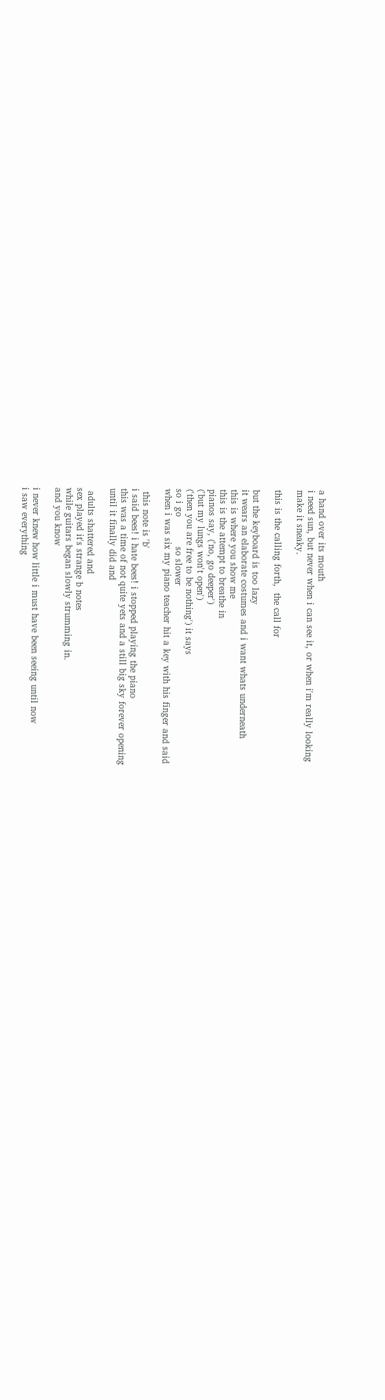a hand over its mouth
i need sun, but never when i can see it, or when i'm really looking
make it sneaky.

this is the calling forth,  the call for

but the keyboard is too lazy
it wears an elaborate costumes and i want whats underneath
this is where you show me
this is the attempt to breathe in
pianos say, ('no, go deeper')
('but my lungs won't open')
('then you are free to be nothing') it says
so i go          so slower
when i was six my piano teacher hit a key with his finger and said

 this note is 'b'
i said bees! i hate bees! i stopped playing the piano
this was a time of not quite yets and a still big sky forever opening
until it finally did and

 adults shattered and
sex played it's strange b notes
while guitars began slowly strumming in.
and you know

i never knew how little i must have been seeing until now
i saw everything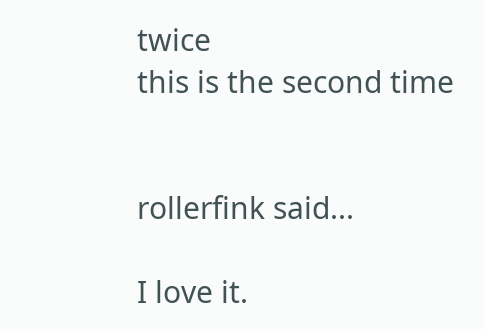twice
this is the second time


rollerfink said...

I love it.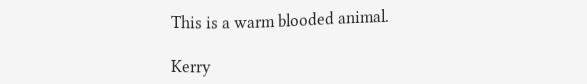This is a warm blooded animal.

Kerry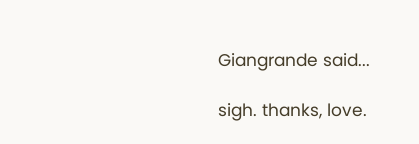Giangrande said...

sigh. thanks, love.